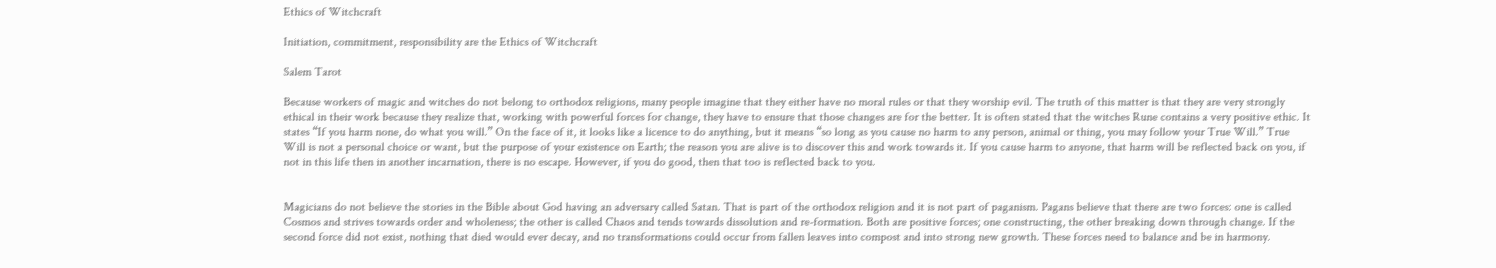Ethics of Witchcraft

Initiation, commitment, responsibility are the Ethics of Witchcraft

Salem Tarot

Because workers of magic and witches do not belong to orthodox religions, many people imagine that they either have no moral rules or that they worship evil. The truth of this matter is that they are very strongly ethical in their work because they realize that, working with powerful forces for change, they have to ensure that those changes are for the better. It is often stated that the witches Rune contains a very positive ethic. It states “If you harm none, do what you will.” On the face of it, it looks like a licence to do anything, but it means “so long as you cause no harm to any person, animal or thing, you may follow your True Will.” True Will is not a personal choice or want, but the purpose of your existence on Earth; the reason you are alive is to discover this and work towards it. If you cause harm to anyone, that harm will be reflected back on you, if not in this life then in another incarnation, there is no escape. However, if you do good, then that too is reflected back to you.


Magicians do not believe the stories in the Bible about God having an adversary called Satan. That is part of the orthodox religion and it is not part of paganism. Pagans believe that there are two forces: one is called Cosmos and strives towards order and wholeness; the other is called Chaos and tends towards dissolution and re-formation. Both are positive forces; one constructing, the other breaking down through change. If the second force did not exist, nothing that died would ever decay, and no transformations could occur from fallen leaves into compost and into strong new growth. These forces need to balance and be in harmony.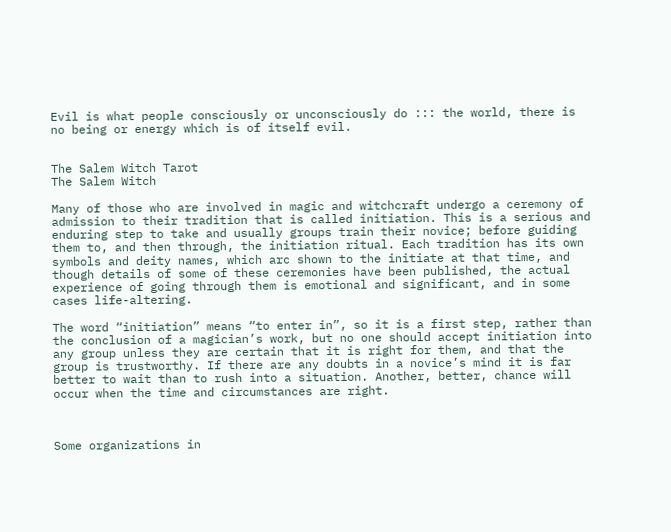Evil is what people consciously or unconsciously do ::: the world, there is no being or energy which is of itself evil.


The Salem Witch Tarot
The Salem Witch

Many of those who are involved in magic and witchcraft undergo a ceremony of admission to their tradition that is called initiation. This is a serious and enduring step to take and usually groups train their novice; before guiding them to, and then through, the initiation ritual. Each tradition has its own symbols and deity names, which arc shown to the initiate at that time, and though details of some of these ceremonies have been published, the actual experience of going through them is emotional and significant, and in some cases life-altering.

The word “initiation” means “to enter in”, so it is a first step, rather than the conclusion of a magician’s work, but no one should accept initiation into any group unless they are certain that it is right for them, and that the group is trustworthy. If there are any doubts in a novice’s mind it is far better to wait than to rush into a situation. Another, better, chance will occur when the time and circumstances are right.



Some organizations in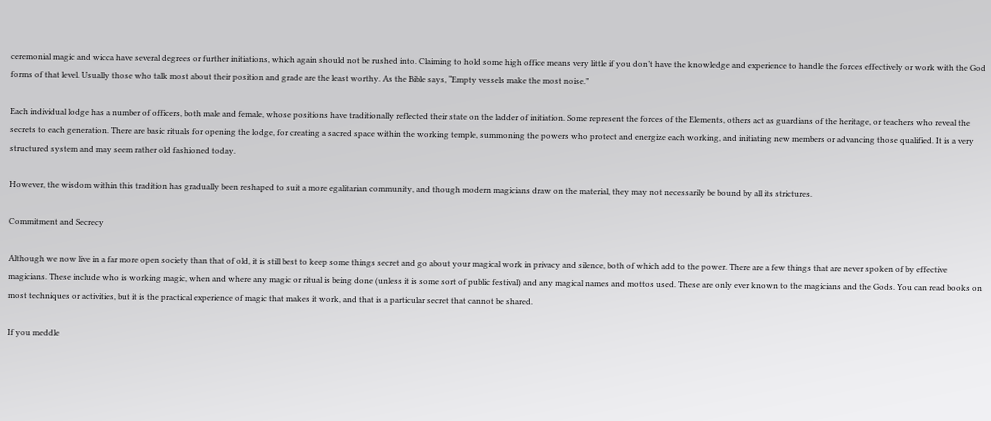ceremonial magic and wicca have several degrees or further initiations, which again should not be rushed into. Claiming to hold some high office means very little if you don’t have the knowledge and experience to handle the forces effectively or work with the God forms of that level. Usually those who talk most about their position and grade are the least worthy. As the Bible says, “Empty vessels make the most noise.”

Each individual lodge has a number of officers, both male and female, whose positions have traditionally reflected their state on the ladder of initiation. Some represent the forces of the Elements, others act as guardians of the heritage, or teachers who reveal the secrets to each generation. There are basic rituals for opening the lodge, for creating a sacred space within the working temple, summoning the powers who protect and energize each working, and initiating new members or advancing those qualified. It is a very structured system and may seem rather old fashioned today.

However, the wisdom within this tradition has gradually been reshaped to suit a more egalitarian community, and though modern magicians draw on the material, they may not necessarily be bound by all its strictures.

Commitment and Secrecy

Although we now live in a far more open society than that of old, it is still best to keep some things secret and go about your magical work in privacy and silence, both of which add to the power. There are a few things that are never spoken of by effective magicians. These include who is working magic, when and where any magic or ritual is being done (unless it is some sort of public festival) and any magical names and mottos used. These are only ever known to the magicians and the Gods. You can read books on most techniques or activities, but it is the practical experience of magic that makes it work, and that is a particular secret that cannot be shared.

If you meddle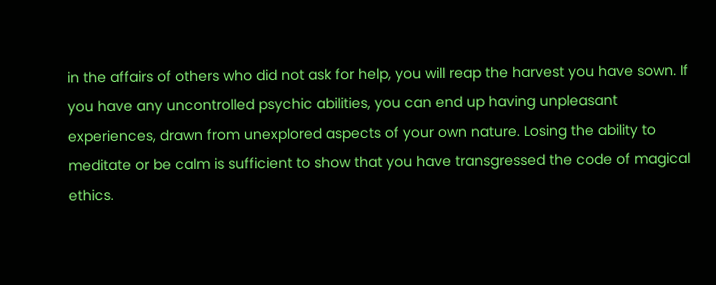in the affairs of others who did not ask for help, you will reap the harvest you have sown. If you have any uncontrolled psychic abilities, you can end up having unpleasant experiences, drawn from unexplored aspects of your own nature. Losing the ability to meditate or be calm is sufficient to show that you have transgressed the code of magical ethics.